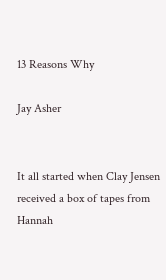13 Reasons Why

Jay Asher


It all started when Clay Jensen received a box of tapes from Hannah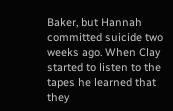Baker, but Hannah committed suicide two weeks ago. When Clay started to listen to the tapes he learned that they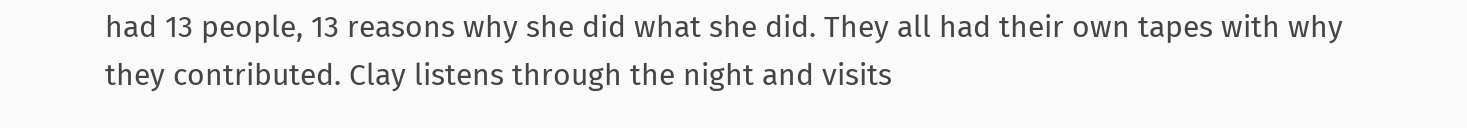had 13 people, 13 reasons why she did what she did. They all had their own tapes with why they contributed. Clay listens through the night and visits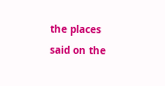the places said on the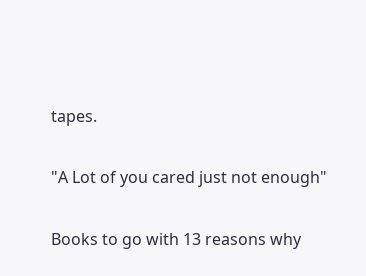tapes.

"A Lot of you cared just not enough"

Books to go with 13 reasons why